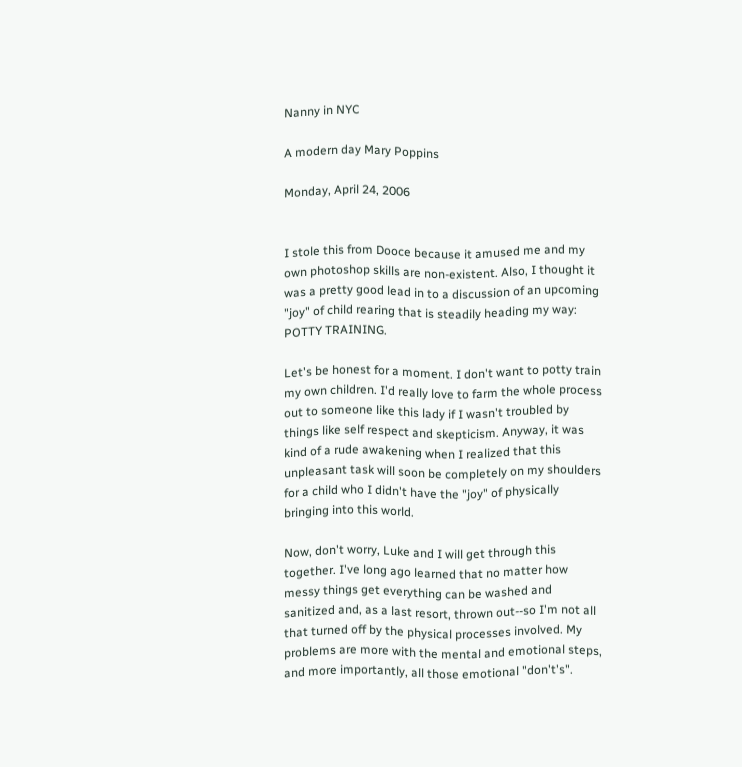Nanny in NYC

A modern day Mary Poppins

Monday, April 24, 2006


I stole this from Dooce because it amused me and my own photoshop skills are non-existent. Also, I thought it was a pretty good lead in to a discussion of an upcoming "joy" of child rearing that is steadily heading my way: POTTY TRAINING.

Let's be honest for a moment. I don't want to potty train my own children. I'd really love to farm the whole process out to someone like this lady if I wasn't troubled by things like self respect and skepticism. Anyway, it was kind of a rude awakening when I realized that this unpleasant task will soon be completely on my shoulders for a child who I didn't have the "joy" of physically bringing into this world.

Now, don't worry, Luke and I will get through this together. I've long ago learned that no matter how messy things get everything can be washed and sanitized and, as a last resort, thrown out--so I'm not all that turned off by the physical processes involved. My problems are more with the mental and emotional steps, and more importantly, all those emotional "don't's".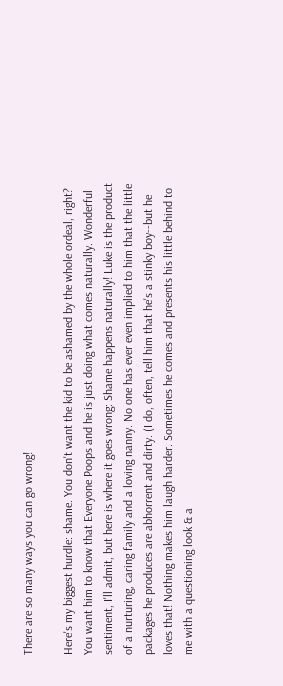There are so many ways you can go wrong!

Here's my biggest hurdle: shame. You don't want the kid to be ashamed by the whole ordeal, right? You want him to know that Everyone Poops and he is just doing what comes naturally. Wonderful sentiment, I'll admit, but here is where it goes wrong: Shame happens naturally! Luke is the product of a nurturing, caring family and a loving nanny. No one has ever even implied to him that the little packages he produces are abhorrent and dirty. (I do, often, tell him that he's a stinky boy--but he loves that! Nothing makes him laugh harder. Sometimes he comes and presents his little behind to me with a questioning look & a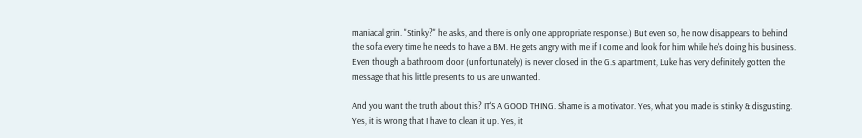maniacal grin. "Stinky?" he asks, and there is only one appropriate response.) But even so, he now disappears to behind the sofa every time he needs to have a BM. He gets angry with me if I come and look for him while he's doing his business. Even though a bathroom door (unfortunately) is never closed in the G.s apartment, Luke has very definitely gotten the message that his little presents to us are unwanted.

And you want the truth about this? IT'S A GOOD THING. Shame is a motivator. Yes, what you made is stinky & disgusting. Yes, it is wrong that I have to clean it up. Yes, it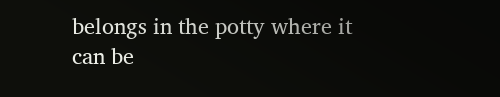belongs in the potty where it can be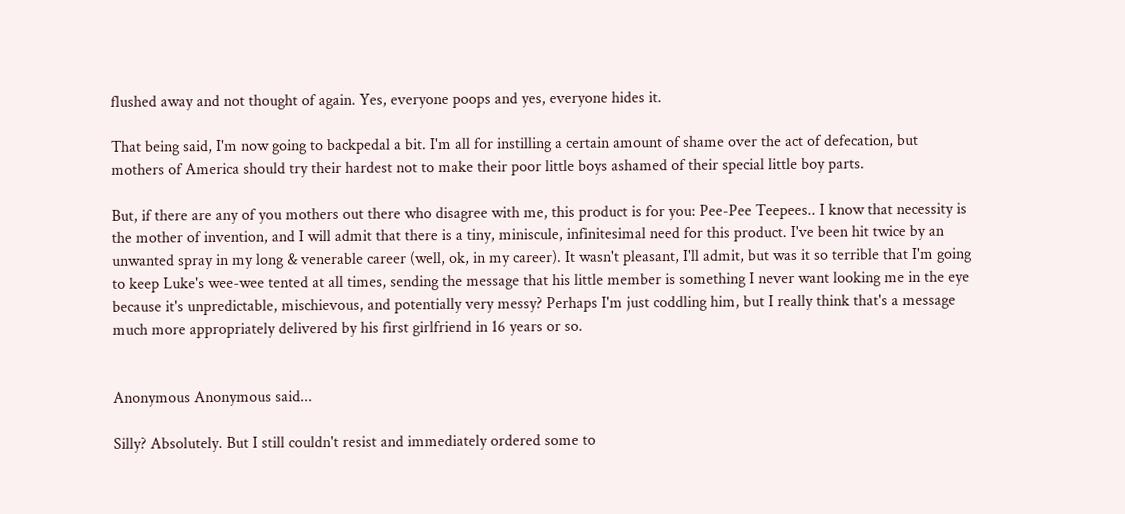flushed away and not thought of again. Yes, everyone poops and yes, everyone hides it.

That being said, I'm now going to backpedal a bit. I'm all for instilling a certain amount of shame over the act of defecation, but mothers of America should try their hardest not to make their poor little boys ashamed of their special little boy parts.

But, if there are any of you mothers out there who disagree with me, this product is for you: Pee-Pee Teepees.. I know that necessity is the mother of invention, and I will admit that there is a tiny, miniscule, infinitesimal need for this product. I've been hit twice by an unwanted spray in my long & venerable career (well, ok, in my career). It wasn't pleasant, I'll admit, but was it so terrible that I'm going to keep Luke's wee-wee tented at all times, sending the message that his little member is something I never want looking me in the eye because it's unpredictable, mischievous, and potentially very messy? Perhaps I'm just coddling him, but I really think that's a message much more appropriately delivered by his first girlfriend in 16 years or so.


Anonymous Anonymous said...

Silly? Absolutely. But I still couldn't resist and immediately ordered some to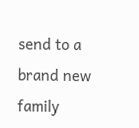send to a brand new family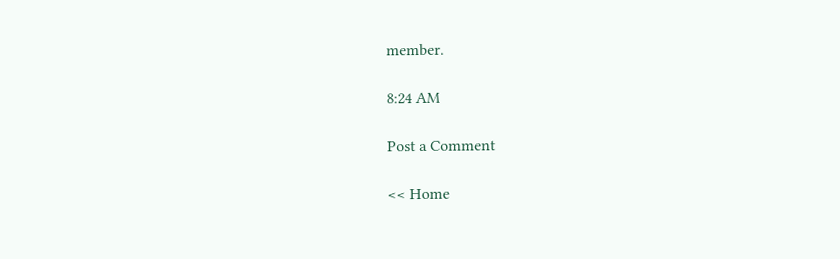member.

8:24 AM

Post a Comment

<< Home